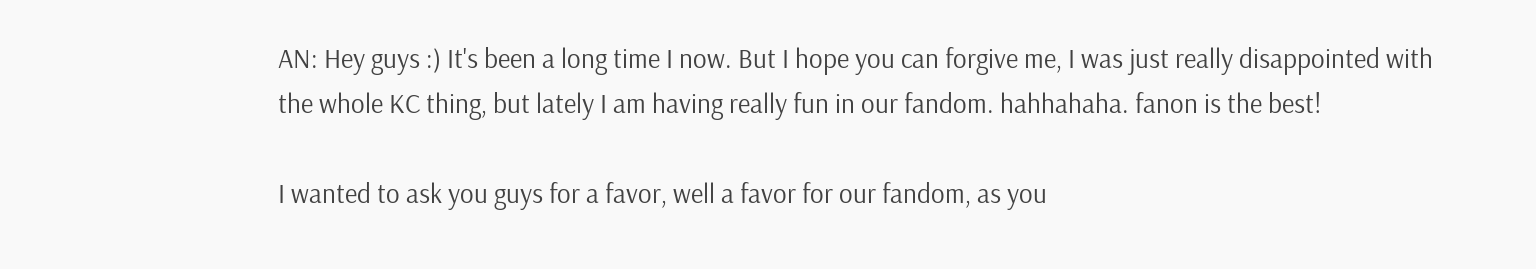AN: Hey guys :) It's been a long time I now. But I hope you can forgive me, I was just really disappointed with the whole KC thing, but lately I am having really fun in our fandom. hahhahaha. fanon is the best!

I wanted to ask you guys for a favor, well a favor for our fandom, as you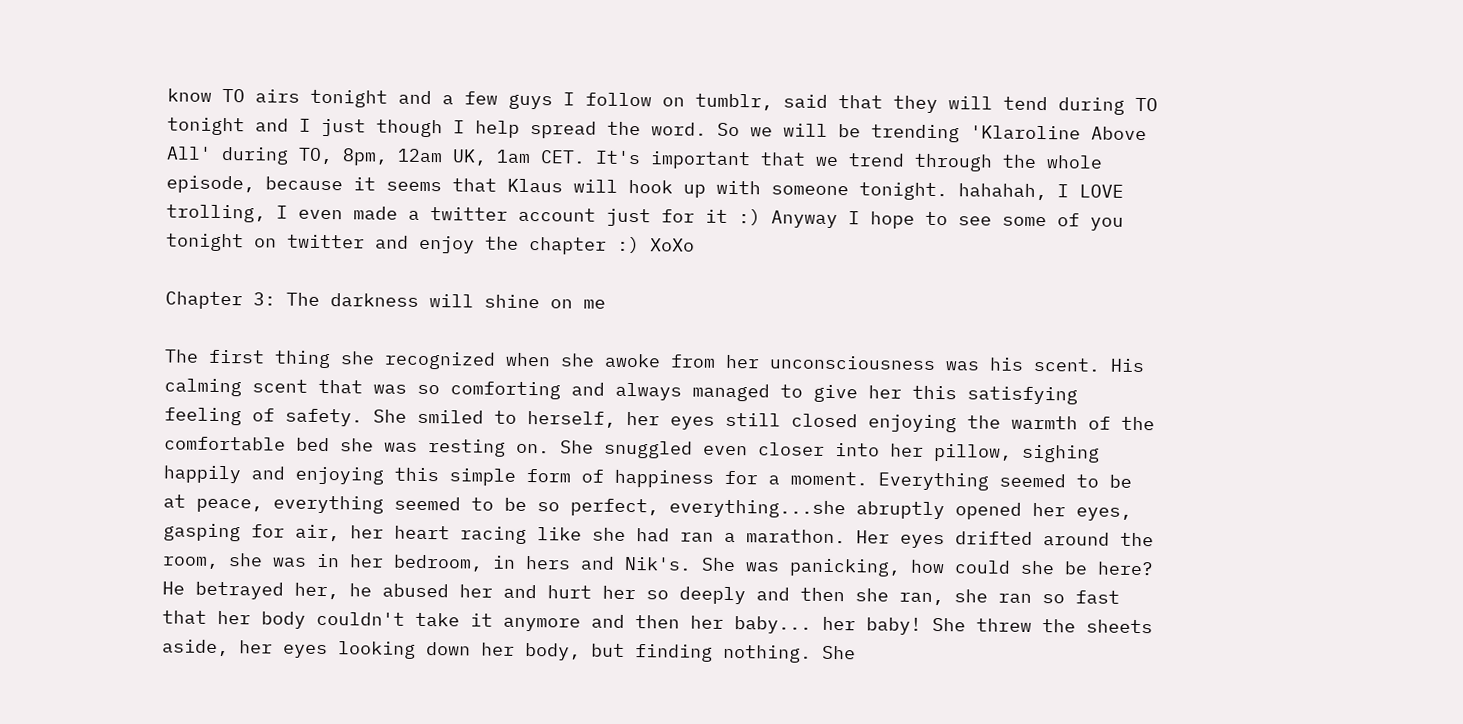know TO airs tonight and a few guys I follow on tumblr, said that they will tend during TO tonight and I just though I help spread the word. So we will be trending 'Klaroline Above All' during TO, 8pm, 12am UK, 1am CET. It's important that we trend through the whole episode, because it seems that Klaus will hook up with someone tonight. hahahah, I LOVE trolling, I even made a twitter account just for it :) Anyway I hope to see some of you tonight on twitter and enjoy the chapter :) XoXo

Chapter 3: The darkness will shine on me

The first thing she recognized when she awoke from her unconsciousness was his scent. His calming scent that was so comforting and always managed to give her this satisfying feeling of safety. She smiled to herself, her eyes still closed enjoying the warmth of the comfortable bed she was resting on. She snuggled even closer into her pillow, sighing happily and enjoying this simple form of happiness for a moment. Everything seemed to be at peace, everything seemed to be so perfect, everything...she abruptly opened her eyes, gasping for air, her heart racing like she had ran a marathon. Her eyes drifted around the room, she was in her bedroom, in hers and Nik's. She was panicking, how could she be here? He betrayed her, he abused her and hurt her so deeply and then she ran, she ran so fast that her body couldn't take it anymore and then her baby... her baby! She threw the sheets aside, her eyes looking down her body, but finding nothing. She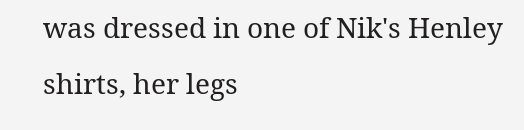was dressed in one of Nik's Henley shirts, her legs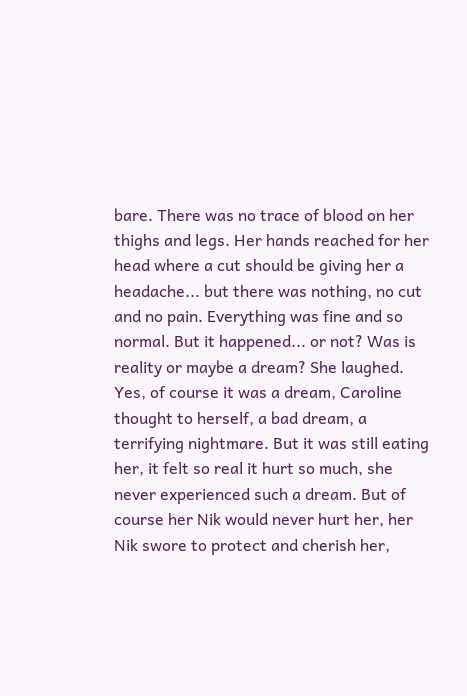bare. There was no trace of blood on her thighs and legs. Her hands reached for her head where a cut should be giving her a headache... but there was nothing, no cut and no pain. Everything was fine and so normal. But it happened... or not? Was is reality or maybe a dream? She laughed. Yes, of course it was a dream, Caroline thought to herself, a bad dream, a terrifying nightmare. But it was still eating her, it felt so real it hurt so much, she never experienced such a dream. But of course her Nik would never hurt her, her Nik swore to protect and cherish her,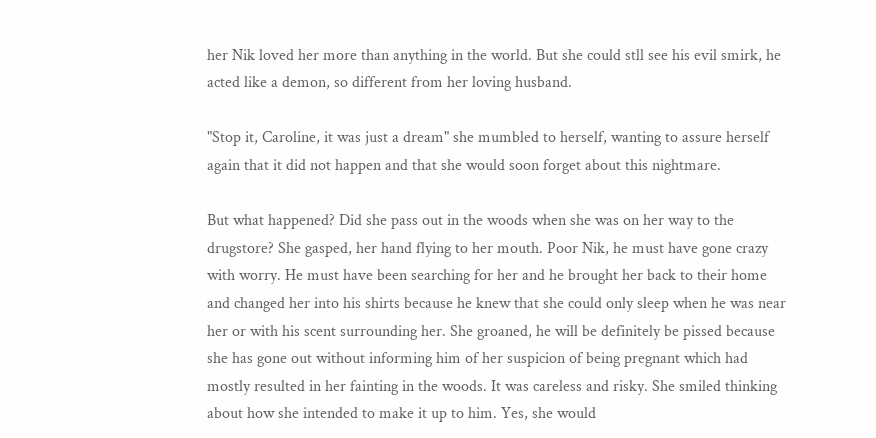her Nik loved her more than anything in the world. But she could stll see his evil smirk, he acted like a demon, so different from her loving husband.

"Stop it, Caroline, it was just a dream" she mumbled to herself, wanting to assure herself again that it did not happen and that she would soon forget about this nightmare.

But what happened? Did she pass out in the woods when she was on her way to the drugstore? She gasped, her hand flying to her mouth. Poor Nik, he must have gone crazy with worry. He must have been searching for her and he brought her back to their home and changed her into his shirts because he knew that she could only sleep when he was near her or with his scent surrounding her. She groaned, he will be definitely be pissed because she has gone out without informing him of her suspicion of being pregnant which had mostly resulted in her fainting in the woods. It was careless and risky. She smiled thinking about how she intended to make it up to him. Yes, she would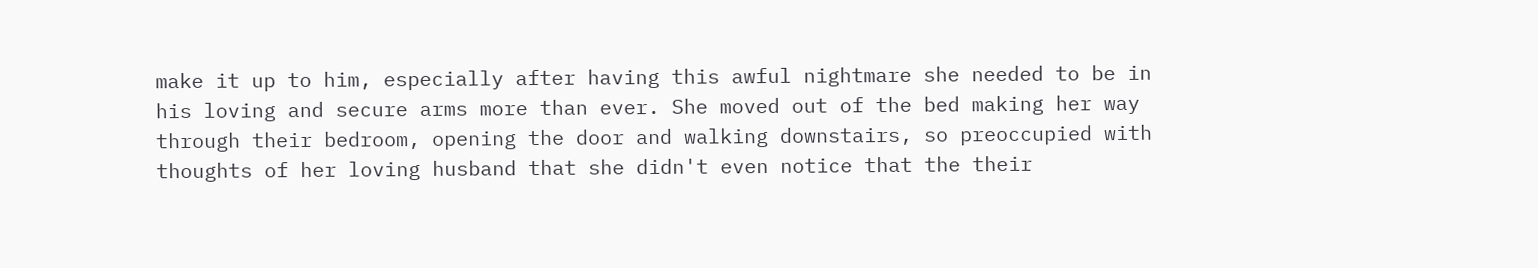make it up to him, especially after having this awful nightmare she needed to be in his loving and secure arms more than ever. She moved out of the bed making her way through their bedroom, opening the door and walking downstairs, so preoccupied with thoughts of her loving husband that she didn't even notice that the their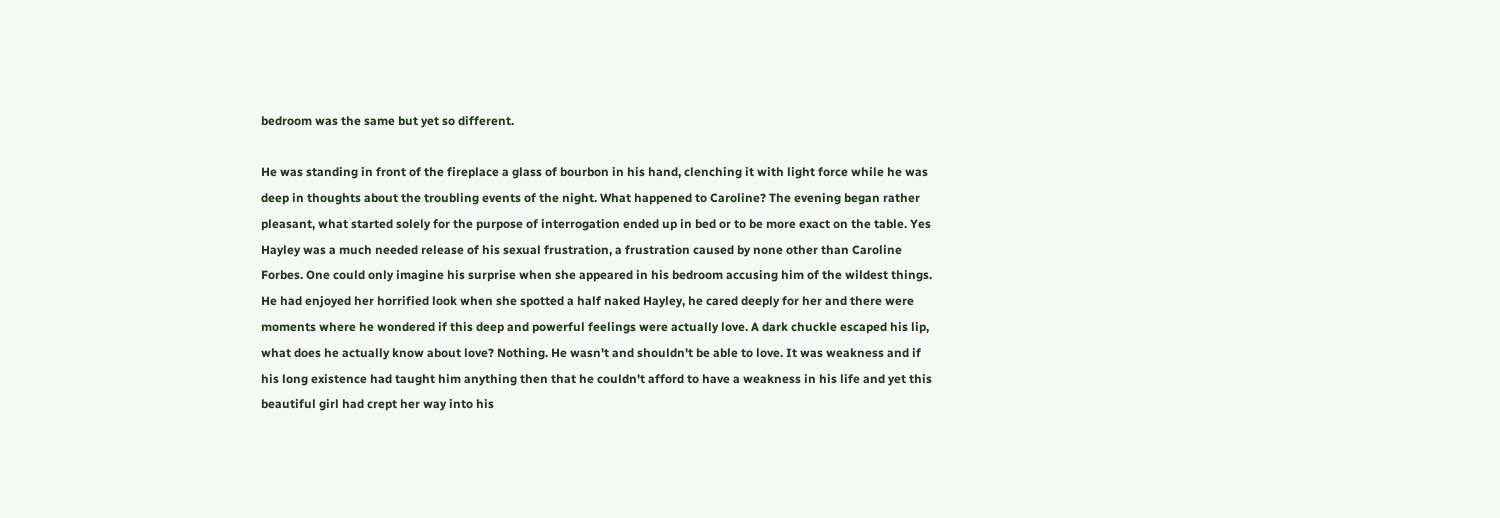bedroom was the same but yet so different.

He was standing in front of the fireplace a glass of bourbon in his hand, clenching it with light force while he was deep in thoughts about the troubling events of the night. What happened to Caroline? The evening began rather pleasant, what started solely for the purpose of interrogation ended up in bed or to be more exact on the table. Yes Hayley was a much needed release of his sexual frustration, a frustration caused by none other than Caroline Forbes. One could only imagine his surprise when she appeared in his bedroom accusing him of the wildest things. He had enjoyed her horrified look when she spotted a half naked Hayley, he cared deeply for her and there were moments where he wondered if this deep and powerful feelings were actually love. A dark chuckle escaped his lip, what does he actually know about love? Nothing. He wasn't and shouldn't be able to love. It was weakness and if his long existence had taught him anything then that he couldn't afford to have a weakness in his life and yet this beautiful girl had crept her way into his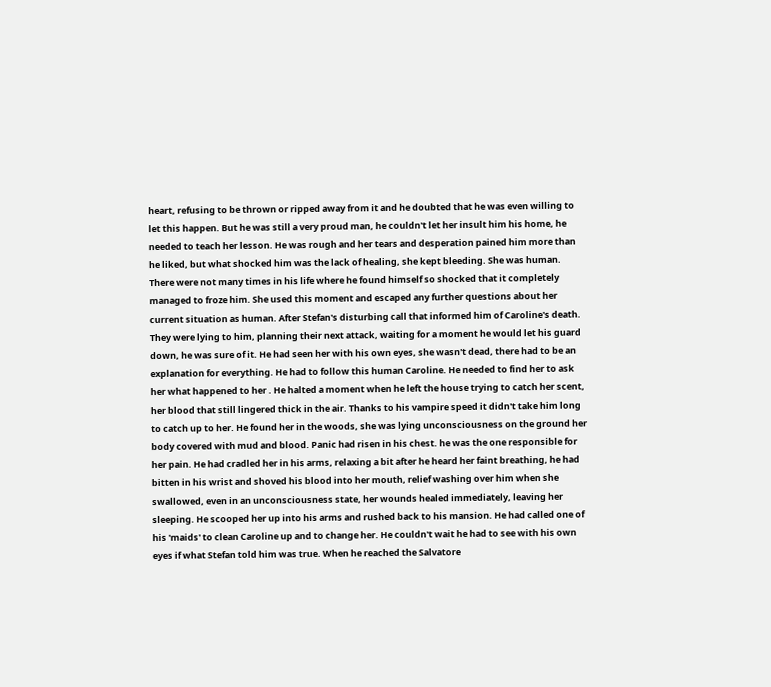heart, refusing to be thrown or ripped away from it and he doubted that he was even willing to let this happen. But he was still a very proud man, he couldn't let her insult him his home, he needed to teach her lesson. He was rough and her tears and desperation pained him more than he liked, but what shocked him was the lack of healing, she kept bleeding. She was human. There were not many times in his life where he found himself so shocked that it completely managed to froze him. She used this moment and escaped any further questions about her current situation as human. After Stefan's disturbing call that informed him of Caroline's death. They were lying to him, planning their next attack, waiting for a moment he would let his guard down, he was sure of it. He had seen her with his own eyes, she wasn't dead, there had to be an explanation for everything. He had to follow this human Caroline. He needed to find her to ask her what happened to her . He halted a moment when he left the house trying to catch her scent, her blood that still lingered thick in the air. Thanks to his vampire speed it didn't take him long to catch up to her. He found her in the woods, she was lying unconsciousness on the ground her body covered with mud and blood. Panic had risen in his chest. he was the one responsible for her pain. He had cradled her in his arms, relaxing a bit after he heard her faint breathing, he had bitten in his wrist and shoved his blood into her mouth, relief washing over him when she swallowed, even in an unconsciousness state, her wounds healed immediately, leaving her sleeping. He scooped her up into his arms and rushed back to his mansion. He had called one of his 'maids' to clean Caroline up and to change her. He couldn't wait he had to see with his own eyes if what Stefan told him was true. When he reached the Salvatore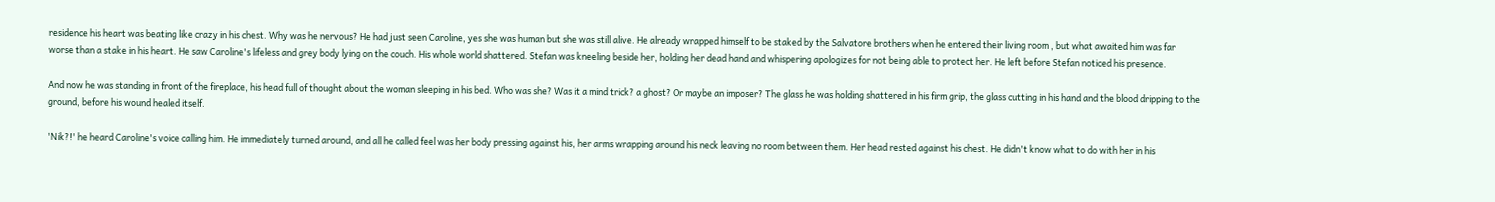residence his heart was beating like crazy in his chest. Why was he nervous? He had just seen Caroline, yes she was human but she was still alive. He already wrapped himself to be staked by the Salvatore brothers when he entered their living room , but what awaited him was far worse than a stake in his heart. He saw Caroline's lifeless and grey body lying on the couch. His whole world shattered. Stefan was kneeling beside her, holding her dead hand and whispering apologizes for not being able to protect her. He left before Stefan noticed his presence.

And now he was standing in front of the fireplace, his head full of thought about the woman sleeping in his bed. Who was she? Was it a mind trick? a ghost? Or maybe an imposer? The glass he was holding shattered in his firm grip, the glass cutting in his hand and the blood dripping to the ground, before his wound healed itself.

'Nik?!' he heard Caroline's voice calling him. He immediately turned around, and all he called feel was her body pressing against his, her arms wrapping around his neck leaving no room between them. Her head rested against his chest. He didn't know what to do with her in his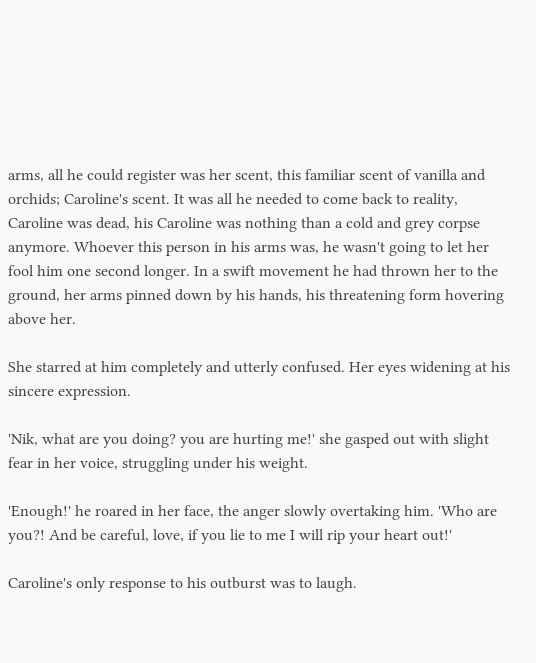arms, all he could register was her scent, this familiar scent of vanilla and orchids; Caroline's scent. It was all he needed to come back to reality, Caroline was dead, his Caroline was nothing than a cold and grey corpse anymore. Whoever this person in his arms was, he wasn't going to let her fool him one second longer. In a swift movement he had thrown her to the ground, her arms pinned down by his hands, his threatening form hovering above her.

She starred at him completely and utterly confused. Her eyes widening at his sincere expression.

'Nik, what are you doing? you are hurting me!' she gasped out with slight fear in her voice, struggling under his weight.

'Enough!' he roared in her face, the anger slowly overtaking him. 'Who are you?! And be careful, love, if you lie to me I will rip your heart out!'

Caroline's only response to his outburst was to laugh.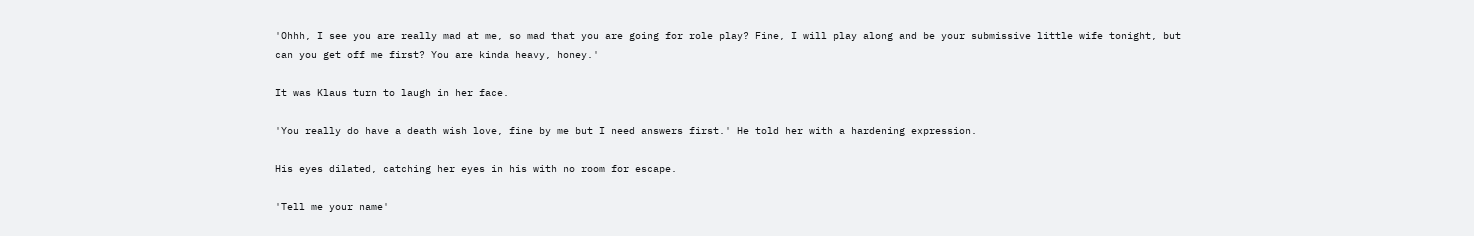'Ohhh, I see you are really mad at me, so mad that you are going for role play? Fine, I will play along and be your submissive little wife tonight, but can you get off me first? You are kinda heavy, honey.'

It was Klaus turn to laugh in her face.

'You really do have a death wish love, fine by me but I need answers first.' He told her with a hardening expression.

His eyes dilated, catching her eyes in his with no room for escape.

'Tell me your name'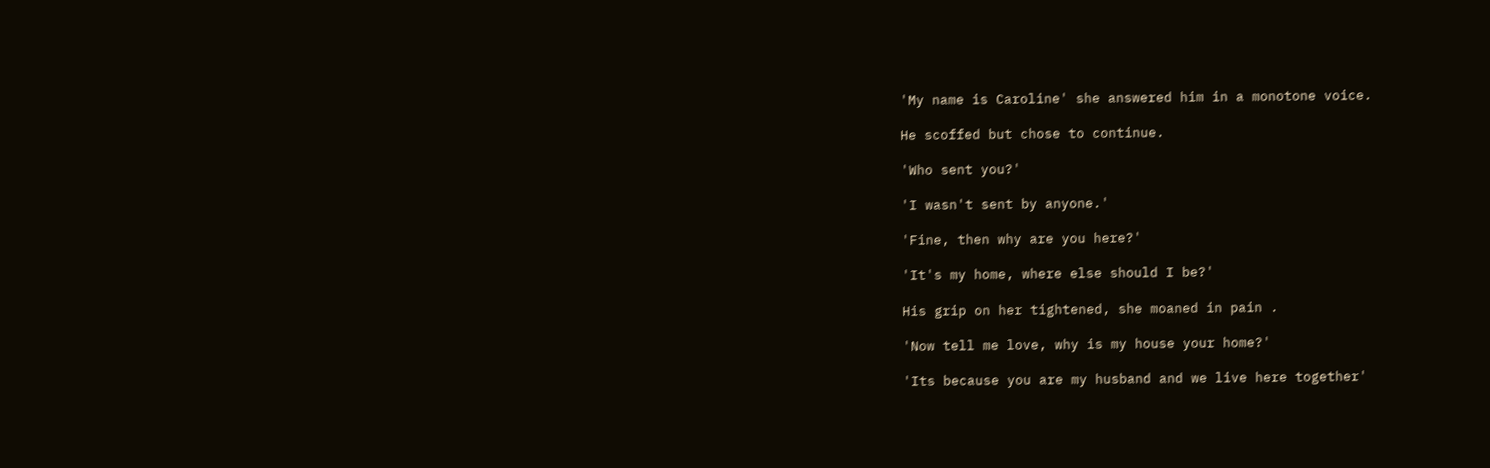'My name is Caroline' she answered him in a monotone voice.

He scoffed but chose to continue.

'Who sent you?'

'I wasn't sent by anyone.'

'Fine, then why are you here?'

'It's my home, where else should I be?'

His grip on her tightened, she moaned in pain .

'Now tell me love, why is my house your home?'

'Its because you are my husband and we live here together'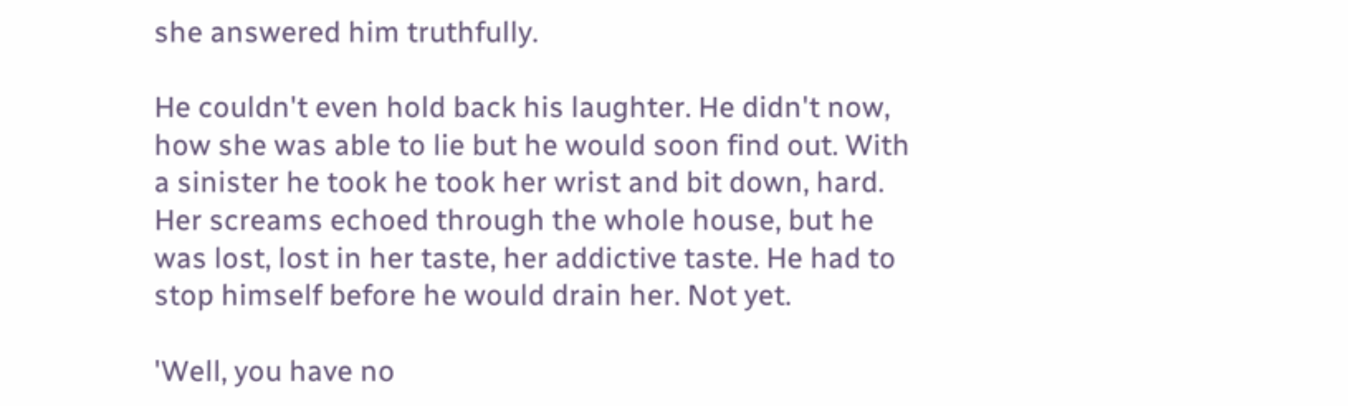she answered him truthfully.

He couldn't even hold back his laughter. He didn't now, how she was able to lie but he would soon find out. With a sinister he took he took her wrist and bit down, hard. Her screams echoed through the whole house, but he was lost, lost in her taste, her addictive taste. He had to stop himself before he would drain her. Not yet.

'Well, you have no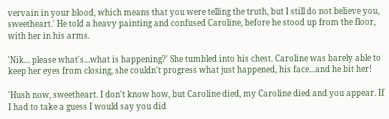vervain in your blood, which means that you were telling the truth, but I still do not believe you, sweetheart.' He told a heavy painting and confused Caroline, before he stood up from the floor, with her in his arms.

'Nik... please what's...what is happening?' She tumbled into his chest. Caroline was barely able to keep her eyes from closing, she couldn't progress what just happened, his face...and he bit her!

'Hush now, sweetheart. I don't know how, but Caroline died, my Caroline died and you appear. If I had to take a guess I would say you did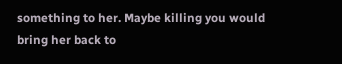something to her. Maybe killing you would bring her back to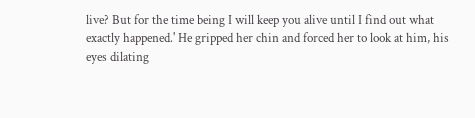live? But for the time being I will keep you alive until I find out what exactly happened.' He gripped her chin and forced her to look at him, his eyes dilating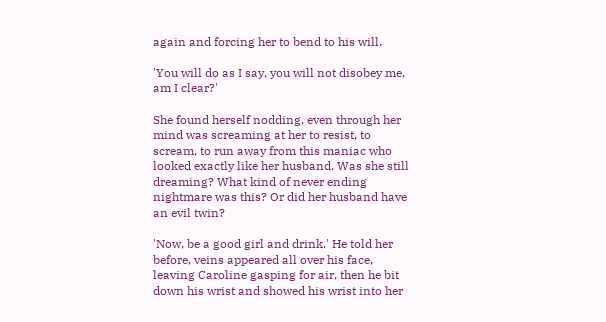again and forcing her to bend to his will.

'You will do as I say, you will not disobey me, am I clear?'

She found herself nodding, even through her mind was screaming at her to resist, to scream, to run away from this maniac who looked exactly like her husband. Was she still dreaming? What kind of never ending nightmare was this? Or did her husband have an evil twin?

'Now, be a good girl and drink.' He told her before, veins appeared all over his face, leaving Caroline gasping for air, then he bit down his wrist and showed his wrist into her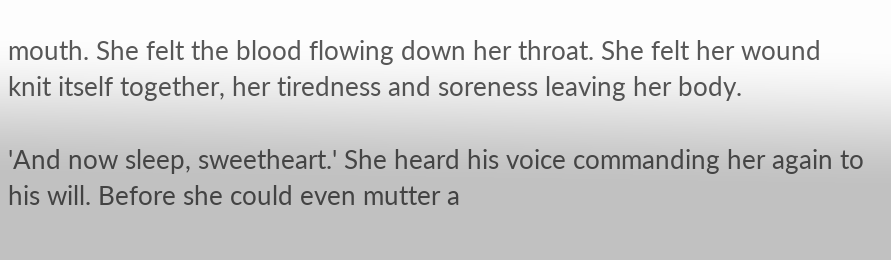mouth. She felt the blood flowing down her throat. She felt her wound knit itself together, her tiredness and soreness leaving her body.

'And now sleep, sweetheart.' She heard his voice commanding her again to his will. Before she could even mutter a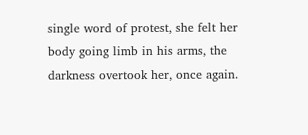single word of protest, she felt her body going limb in his arms, the darkness overtook her, once again.